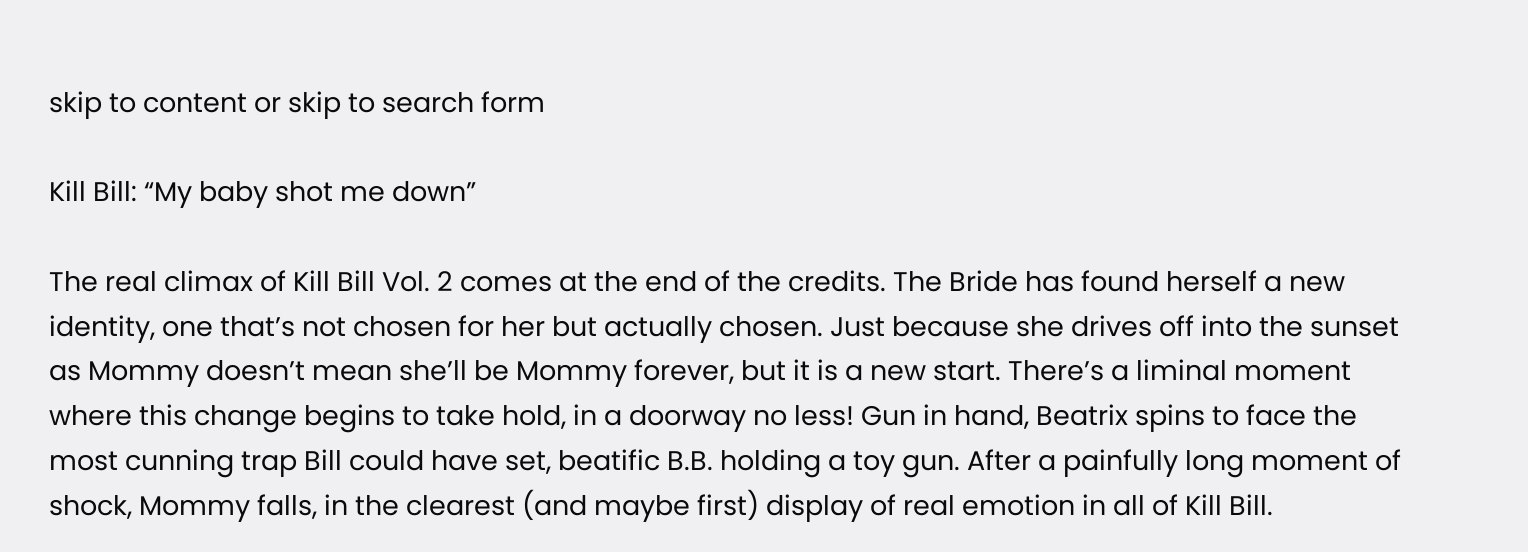skip to content or skip to search form

Kill Bill: “My baby shot me down”

The real climax of Kill Bill Vol. 2 comes at the end of the credits. The Bride has found herself a new identity, one that’s not chosen for her but actually chosen. Just because she drives off into the sunset as Mommy doesn’t mean she’ll be Mommy forever, but it is a new start. There’s a liminal moment where this change begins to take hold, in a doorway no less! Gun in hand, Beatrix spins to face the most cunning trap Bill could have set, beatific B.B. holding a toy gun. After a painfully long moment of shock, Mommy falls, in the clearest (and maybe first) display of real emotion in all of Kill Bill.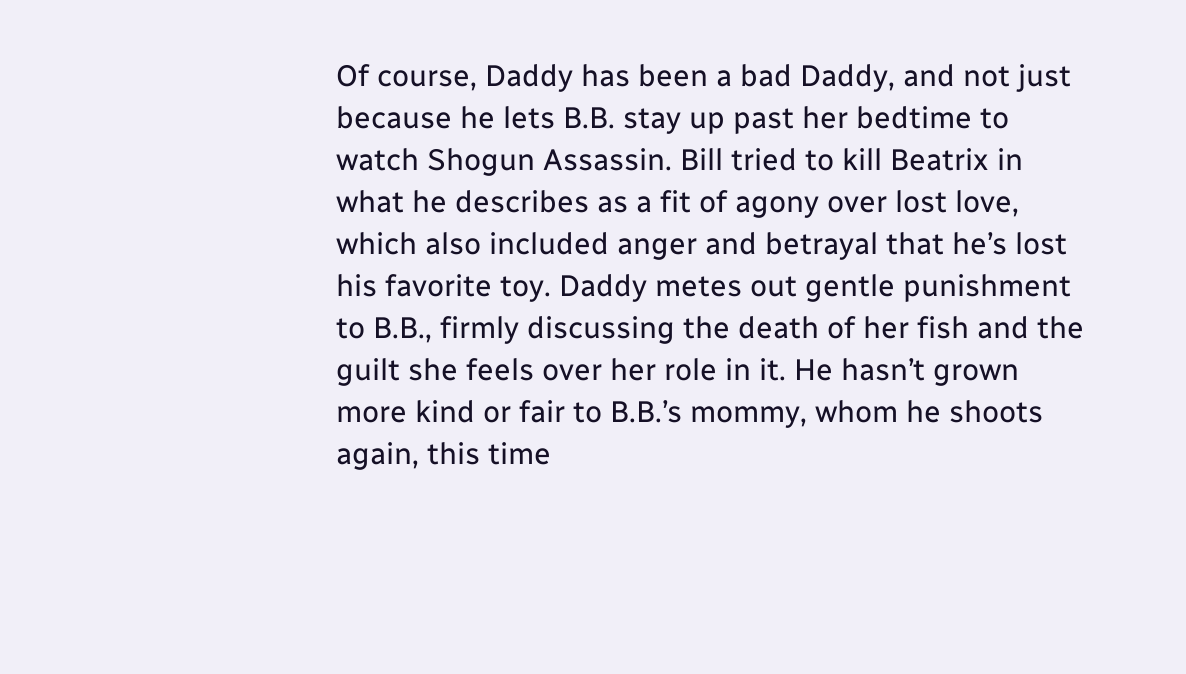Of course, Daddy has been a bad Daddy, and not just because he lets B.B. stay up past her bedtime to watch Shogun Assassin. Bill tried to kill Beatrix in what he describes as a fit of agony over lost love, which also included anger and betrayal that he’s lost his favorite toy. Daddy metes out gentle punishment to B.B., firmly discussing the death of her fish and the guilt she feels over her role in it. He hasn’t grown more kind or fair to B.B.’s mommy, whom he shoots again, this time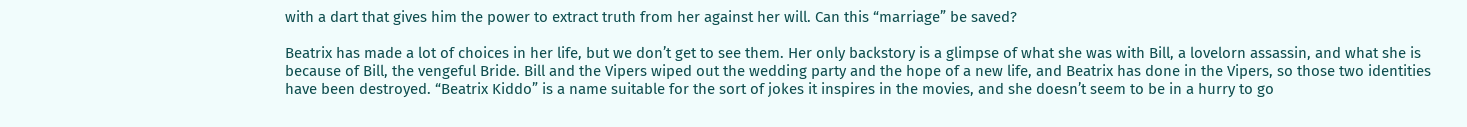with a dart that gives him the power to extract truth from her against her will. Can this “marriage” be saved?

Beatrix has made a lot of choices in her life, but we don’t get to see them. Her only backstory is a glimpse of what she was with Bill, a lovelorn assassin, and what she is because of Bill, the vengeful Bride. Bill and the Vipers wiped out the wedding party and the hope of a new life, and Beatrix has done in the Vipers, so those two identities have been destroyed. “Beatrix Kiddo” is a name suitable for the sort of jokes it inspires in the movies, and she doesn’t seem to be in a hurry to go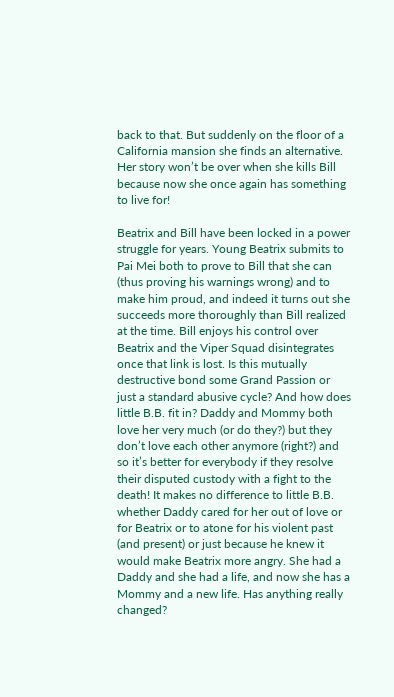back to that. But suddenly on the floor of a California mansion she finds an alternative. Her story won’t be over when she kills Bill because now she once again has something to live for!

Beatrix and Bill have been locked in a power struggle for years. Young Beatrix submits to Pai Mei both to prove to Bill that she can (thus proving his warnings wrong) and to make him proud, and indeed it turns out she succeeds more thoroughly than Bill realized at the time. Bill enjoys his control over Beatrix and the Viper Squad disintegrates once that link is lost. Is this mutually destructive bond some Grand Passion or just a standard abusive cycle? And how does little B.B. fit in? Daddy and Mommy both love her very much (or do they?) but they don’t love each other anymore (right?) and so it’s better for everybody if they resolve their disputed custody with a fight to the death! It makes no difference to little B.B. whether Daddy cared for her out of love or for Beatrix or to atone for his violent past (and present) or just because he knew it would make Beatrix more angry. She had a Daddy and she had a life, and now she has a Mommy and a new life. Has anything really changed?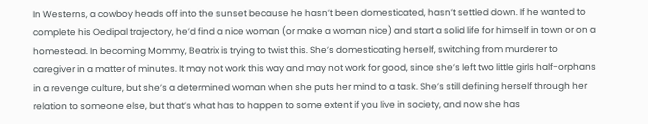In Westerns, a cowboy heads off into the sunset because he hasn’t been domesticated, hasn’t settled down. If he wanted to complete his Oedipal trajectory, he’d find a nice woman (or make a woman nice) and start a solid life for himself in town or on a homestead. In becoming Mommy, Beatrix is trying to twist this. She’s domesticating herself, switching from murderer to caregiver in a matter of minutes. It may not work this way and may not work for good, since she’s left two little girls half-orphans in a revenge culture, but she’s a determined woman when she puts her mind to a task. She’s still defining herself through her relation to someone else, but that’s what has to happen to some extent if you live in society, and now she has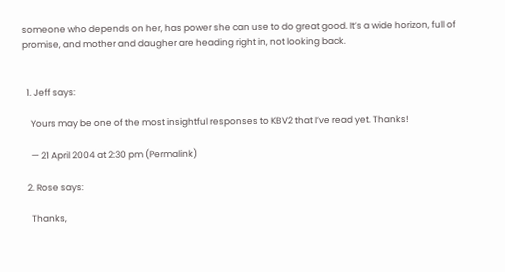someone who depends on her, has power she can use to do great good. It’s a wide horizon, full of promise, and mother and daugher are heading right in, not looking back.


  1. Jeff says:

    Yours may be one of the most insightful responses to KBV2 that I’ve read yet. Thanks!

    — 21 April 2004 at 2:30 pm (Permalink)

  2. Rose says:

    Thanks,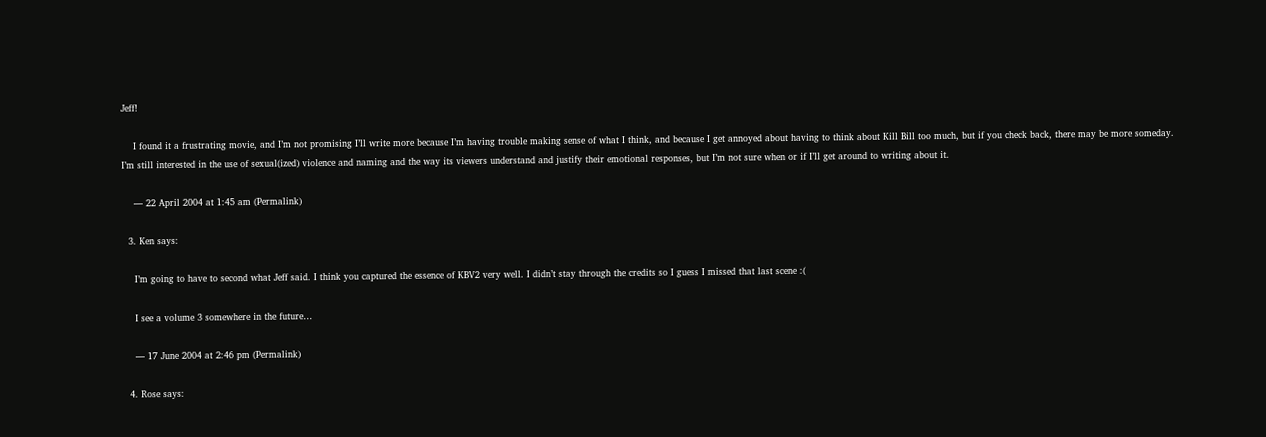Jeff!

    I found it a frustrating movie, and I’m not promising I’ll write more because I’m having trouble making sense of what I think, and because I get annoyed about having to think about Kill Bill too much, but if you check back, there may be more someday. I’m still interested in the use of sexual(ized) violence and naming and the way its viewers understand and justify their emotional responses, but I’m not sure when or if I’ll get around to writing about it.

    — 22 April 2004 at 1:45 am (Permalink)

  3. Ken says:

    I’m going to have to second what Jeff said. I think you captured the essence of KBV2 very well. I didn’t stay through the credits so I guess I missed that last scene :(

    I see a volume 3 somewhere in the future…

    — 17 June 2004 at 2:46 pm (Permalink)

  4. Rose says: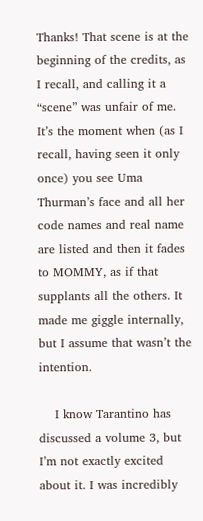Thanks! That scene is at the beginning of the credits, as I recall, and calling it a “scene” was unfair of me. It’s the moment when (as I recall, having seen it only once) you see Uma Thurman’s face and all her code names and real name are listed and then it fades to MOMMY, as if that supplants all the others. It made me giggle internally, but I assume that wasn’t the intention.

    I know Tarantino has discussed a volume 3, but I’m not exactly excited about it. I was incredibly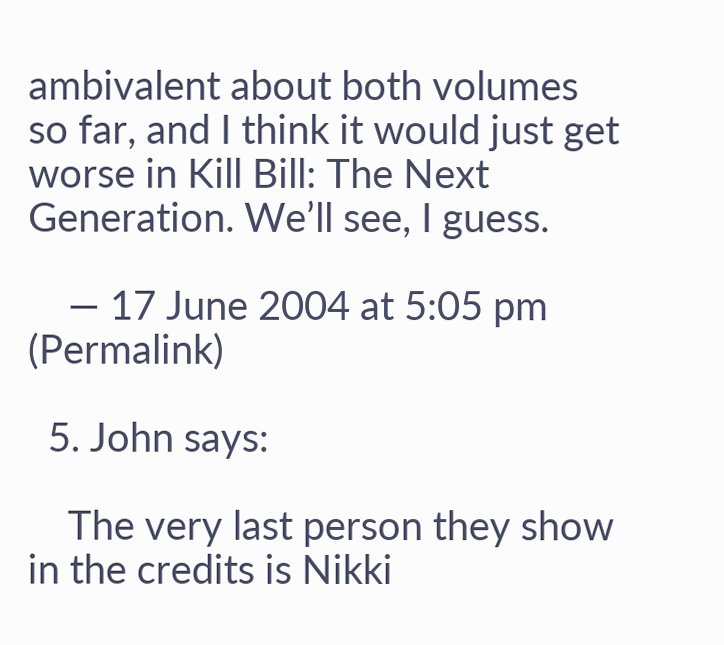ambivalent about both volumes so far, and I think it would just get worse in Kill Bill: The Next Generation. We’ll see, I guess.

    — 17 June 2004 at 5:05 pm (Permalink)

  5. John says:

    The very last person they show in the credits is Nikki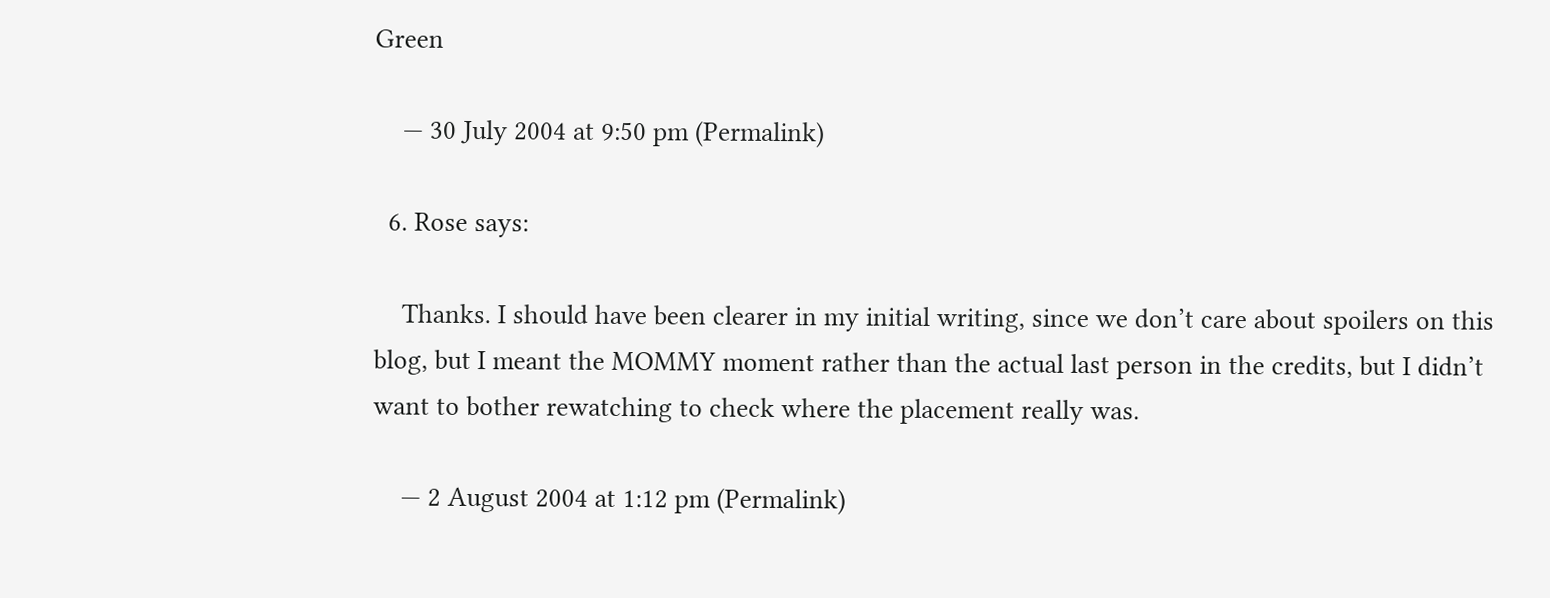Green

    — 30 July 2004 at 9:50 pm (Permalink)

  6. Rose says:

    Thanks. I should have been clearer in my initial writing, since we don’t care about spoilers on this blog, but I meant the MOMMY moment rather than the actual last person in the credits, but I didn’t want to bother rewatching to check where the placement really was.

    — 2 August 2004 at 1:12 pm (Permalink)